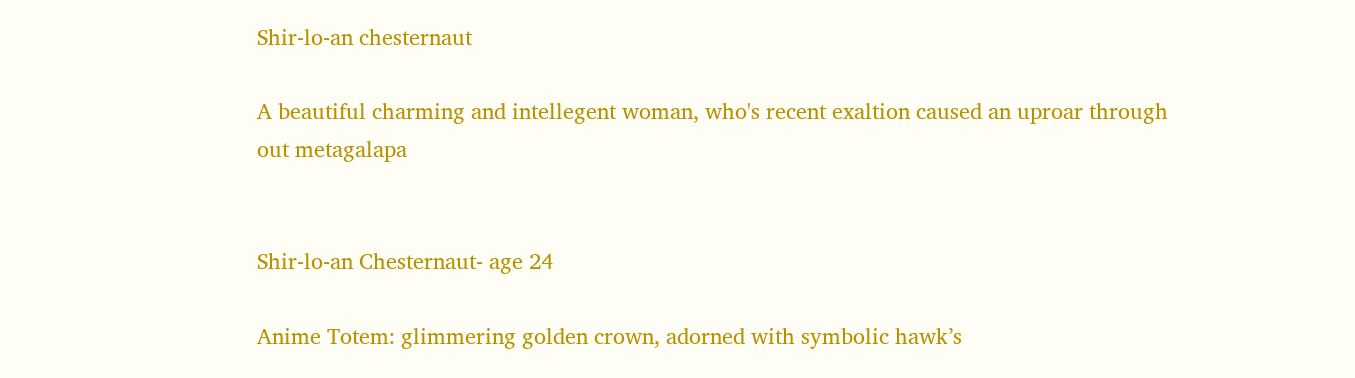Shir-lo-an chesternaut

A beautiful charming and intellegent woman, who's recent exaltion caused an uproar through out metagalapa


Shir-lo-an Chesternaut- age 24

Anime Totem: glimmering golden crown, adorned with symbolic hawk’s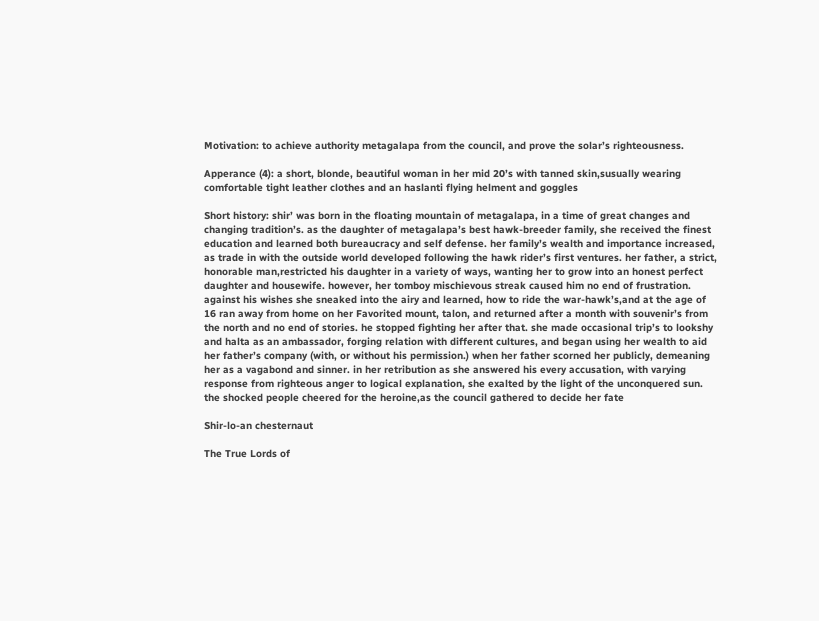Motivation: to achieve authority metagalapa from the council, and prove the solar’s righteousness.

Apperance (4): a short, blonde, beautiful woman in her mid 20’s with tanned skin,susually wearing comfortable tight leather clothes and an haslanti flying helment and goggles

Short history: shir’ was born in the floating mountain of metagalapa, in a time of great changes and changing tradition’s. as the daughter of metagalapa’s best hawk-breeder family, she received the finest education and learned both bureaucracy and self defense. her family’s wealth and importance increased, as trade in with the outside world developed following the hawk rider’s first ventures. her father, a strict, honorable man,restricted his daughter in a variety of ways, wanting her to grow into an honest perfect daughter and housewife. however, her tomboy mischievous streak caused him no end of frustration. against his wishes she sneaked into the airy and learned, how to ride the war-hawk’s,and at the age of 16 ran away from home on her Favorited mount, talon, and returned after a month with souvenir’s from the north and no end of stories. he stopped fighting her after that. she made occasional trip’s to lookshy and halta as an ambassador, forging relation with different cultures, and began using her wealth to aid her father’s company (with, or without his permission.) when her father scorned her publicly, demeaning her as a vagabond and sinner. in her retribution as she answered his every accusation, with varying response from righteous anger to logical explanation, she exalted by the light of the unconquered sun. the shocked people cheered for the heroine,as the council gathered to decide her fate

Shir-lo-an chesternaut

The True Lords of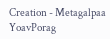Creation - Metagalpaa YoavPorag